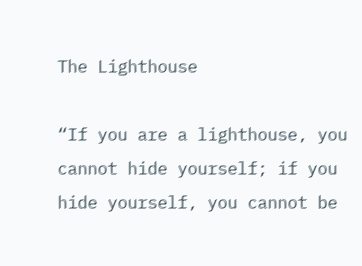The Lighthouse

“If you are a lighthouse, you cannot hide yourself; if you hide yourself, you cannot be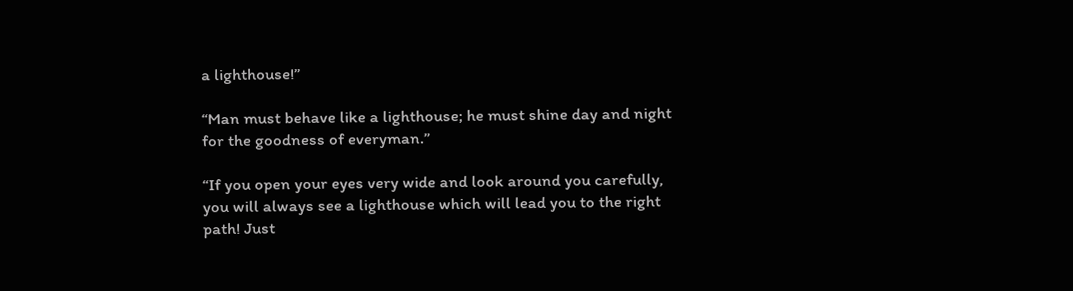a lighthouse!”

“Man must behave like a lighthouse; he must shine day and night
for the goodness of everyman.”

“If you open your eyes very wide and look around you carefully, you will always see a lighthouse which will lead you to the right path! Just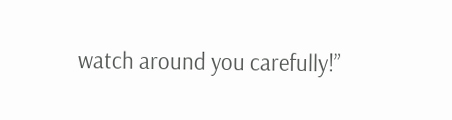watch around you carefully!”